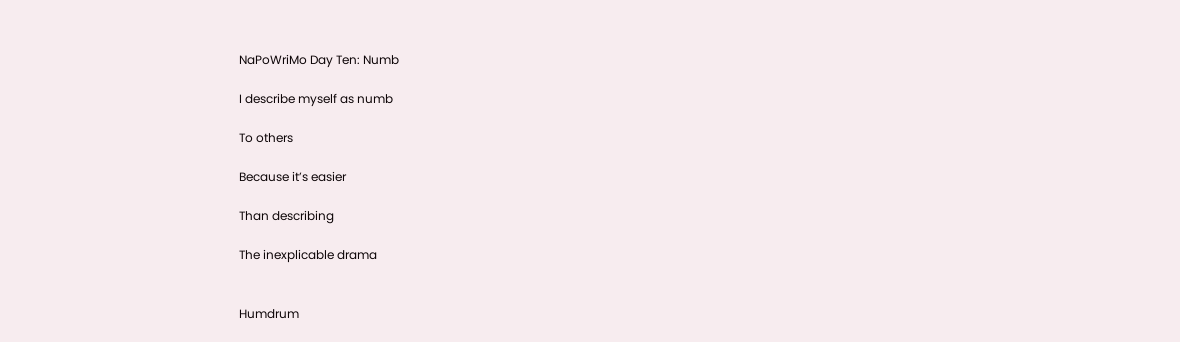NaPoWriMo Day Ten: Numb

I describe myself as numb

To others

Because it’s easier

Than describing

The inexplicable drama


Humdrum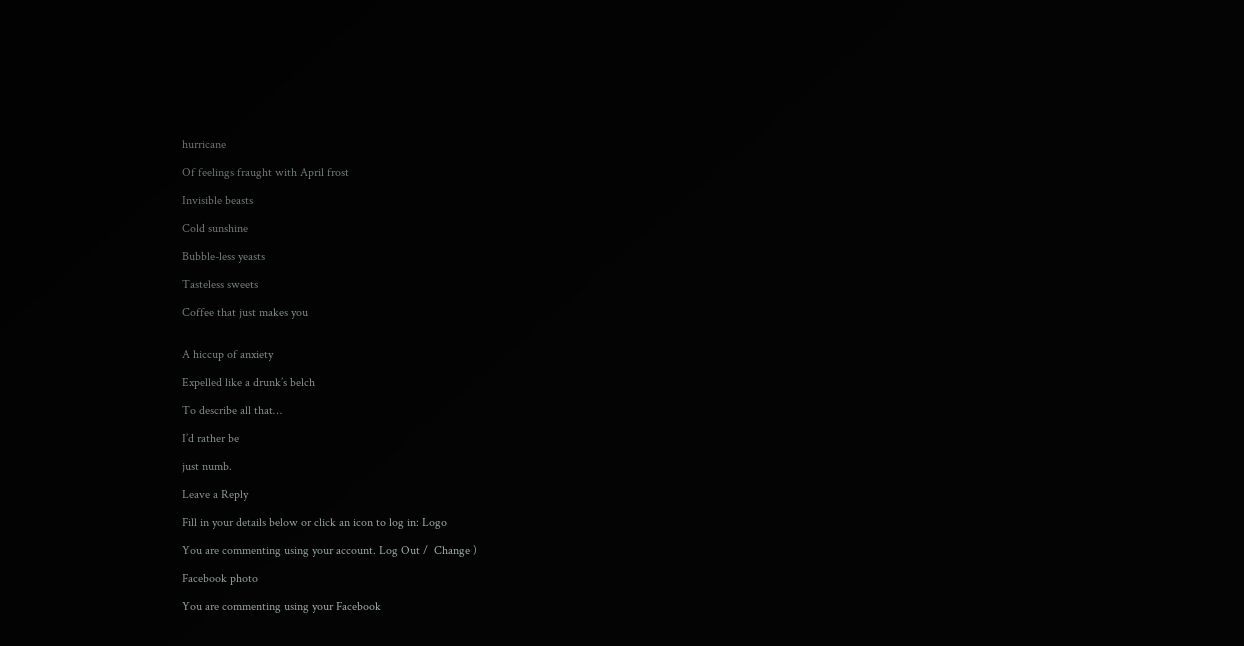hurricane

Of feelings fraught with April frost

Invisible beasts

Cold sunshine

Bubble-less yeasts

Tasteless sweets

Coffee that just makes you


A hiccup of anxiety

Expelled like a drunk’s belch

To describe all that…

I’d rather be

just numb.

Leave a Reply

Fill in your details below or click an icon to log in: Logo

You are commenting using your account. Log Out /  Change )

Facebook photo

You are commenting using your Facebook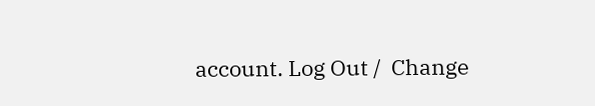account. Log Out /  Change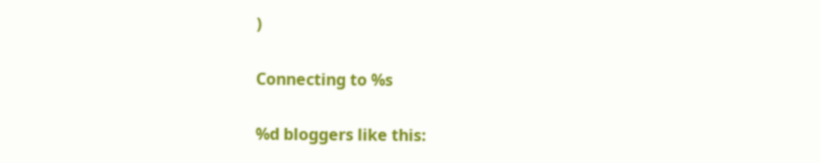)

Connecting to %s

%d bloggers like this: